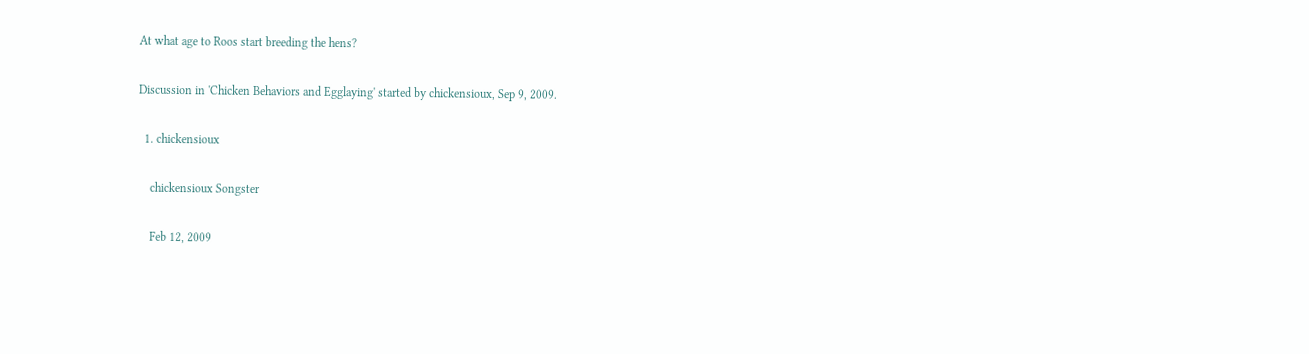At what age to Roos start breeding the hens?

Discussion in 'Chicken Behaviors and Egglaying' started by chickensioux, Sep 9, 2009.

  1. chickensioux

    chickensioux Songster

    Feb 12, 2009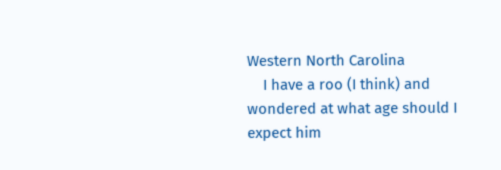Western North Carolina
    I have a roo (I think) and wondered at what age should I expect him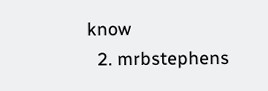know
  2. mrbstephens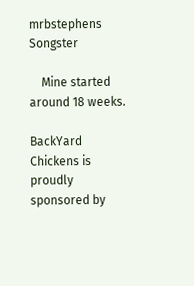mrbstephens Songster

    Mine started around 18 weeks.

BackYard Chickens is proudly sponsored by